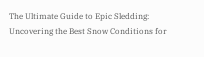The Ultimate Guide to Epic Sledding: Uncovering the Best Snow Conditions for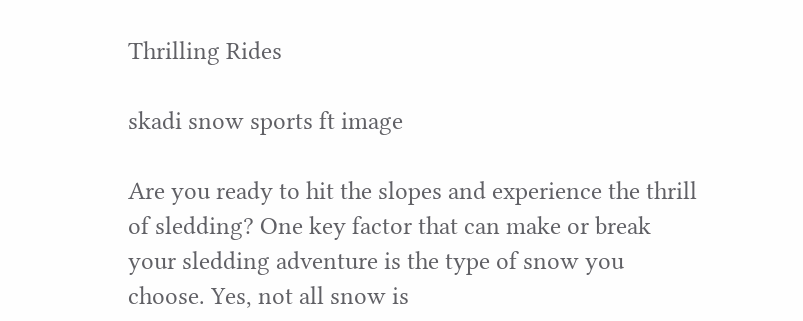Thrilling Rides

skadi snow sports ft image

Are you ready to hit the slopes and experience the thrill of sledding? One key factor that can make or break your sledding adventure is the type of snow you choose. Yes, not all snow is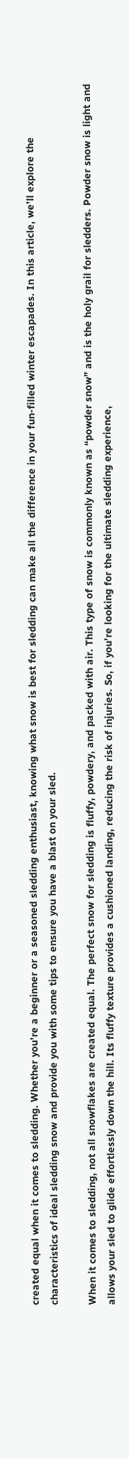created equal when it comes to sledding. Whether you’re a beginner or a seasoned sledding enthusiast, knowing what snow is best for sledding can make all the difference in your fun-filled winter escapades. In this article, we’ll explore the characteristics of ideal sledding snow and provide you with some tips to ensure you have a blast on your sled.

When it comes to sledding, not all snowflakes are created equal. The perfect snow for sledding is fluffy, powdery, and packed with air. This type of snow is commonly known as “powder snow” and is the holy grail for sledders. Powder snow is light and allows your sled to glide effortlessly down the hill. Its fluffy texture provides a cushioned landing, reducing the risk of injuries. So, if you’re looking for the ultimate sledding experience,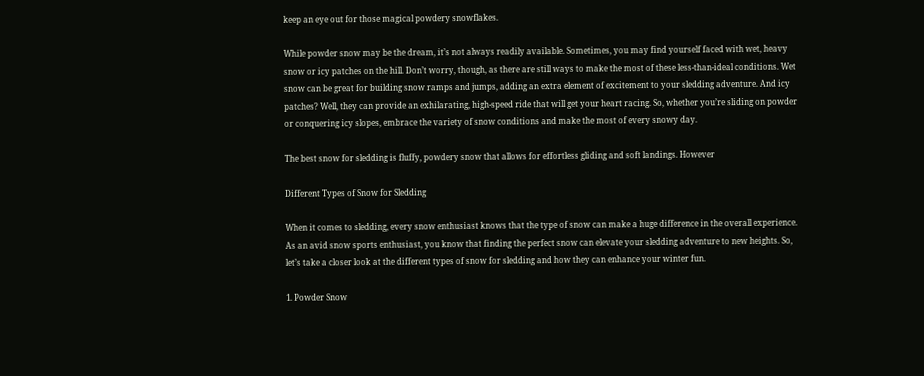keep an eye out for those magical powdery snowflakes.

While powder snow may be the dream, it’s not always readily available. Sometimes, you may find yourself faced with wet, heavy snow or icy patches on the hill. Don’t worry, though, as there are still ways to make the most of these less-than-ideal conditions. Wet snow can be great for building snow ramps and jumps, adding an extra element of excitement to your sledding adventure. And icy patches? Well, they can provide an exhilarating, high-speed ride that will get your heart racing. So, whether you’re sliding on powder or conquering icy slopes, embrace the variety of snow conditions and make the most of every snowy day.

The best snow for sledding is fluffy, powdery snow that allows for effortless gliding and soft landings. However

Different Types of Snow for Sledding

When it comes to sledding, every snow enthusiast knows that the type of snow can make a huge difference in the overall experience. As an avid snow sports enthusiast, you know that finding the perfect snow can elevate your sledding adventure to new heights. So, let’s take a closer look at the different types of snow for sledding and how they can enhance your winter fun.

1. Powder Snow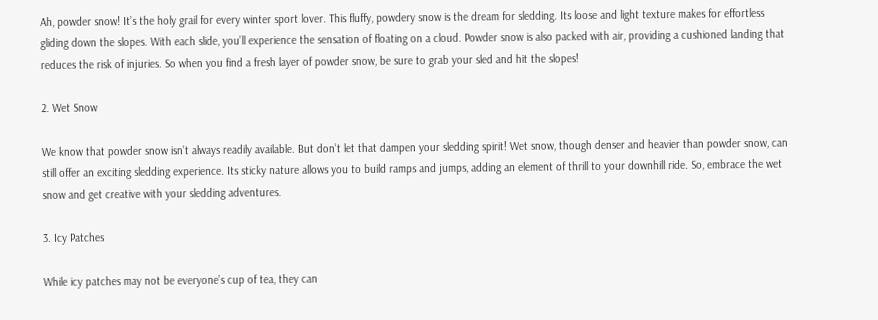Ah, powder snow! It’s the holy grail for every winter sport lover. This fluffy, powdery snow is the dream for sledding. Its loose and light texture makes for effortless gliding down the slopes. With each slide, you’ll experience the sensation of floating on a cloud. Powder snow is also packed with air, providing a cushioned landing that reduces the risk of injuries. So when you find a fresh layer of powder snow, be sure to grab your sled and hit the slopes!

2. Wet Snow

We know that powder snow isn’t always readily available. But don’t let that dampen your sledding spirit! Wet snow, though denser and heavier than powder snow, can still offer an exciting sledding experience. Its sticky nature allows you to build ramps and jumps, adding an element of thrill to your downhill ride. So, embrace the wet snow and get creative with your sledding adventures.

3. Icy Patches

While icy patches may not be everyone’s cup of tea, they can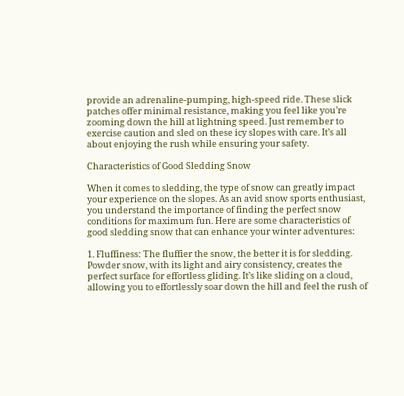provide an adrenaline-pumping, high-speed ride. These slick patches offer minimal resistance, making you feel like you’re zooming down the hill at lightning speed. Just remember to exercise caution and sled on these icy slopes with care. It’s all about enjoying the rush while ensuring your safety.

Characteristics of Good Sledding Snow

When it comes to sledding, the type of snow can greatly impact your experience on the slopes. As an avid snow sports enthusiast, you understand the importance of finding the perfect snow conditions for maximum fun. Here are some characteristics of good sledding snow that can enhance your winter adventures:

1. Fluffiness: The fluffier the snow, the better it is for sledding. Powder snow, with its light and airy consistency, creates the perfect surface for effortless gliding. It’s like sliding on a cloud, allowing you to effortlessly soar down the hill and feel the rush of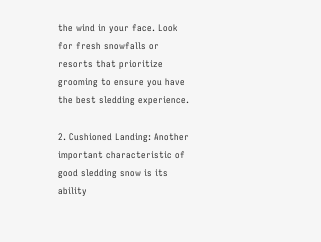the wind in your face. Look for fresh snowfalls or resorts that prioritize grooming to ensure you have the best sledding experience.

2. Cushioned Landing: Another important characteristic of good sledding snow is its ability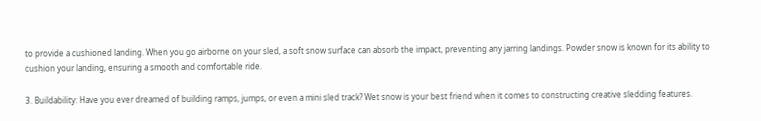to provide a cushioned landing. When you go airborne on your sled, a soft snow surface can absorb the impact, preventing any jarring landings. Powder snow is known for its ability to cushion your landing, ensuring a smooth and comfortable ride.

3. Buildability: Have you ever dreamed of building ramps, jumps, or even a mini sled track? Wet snow is your best friend when it comes to constructing creative sledding features.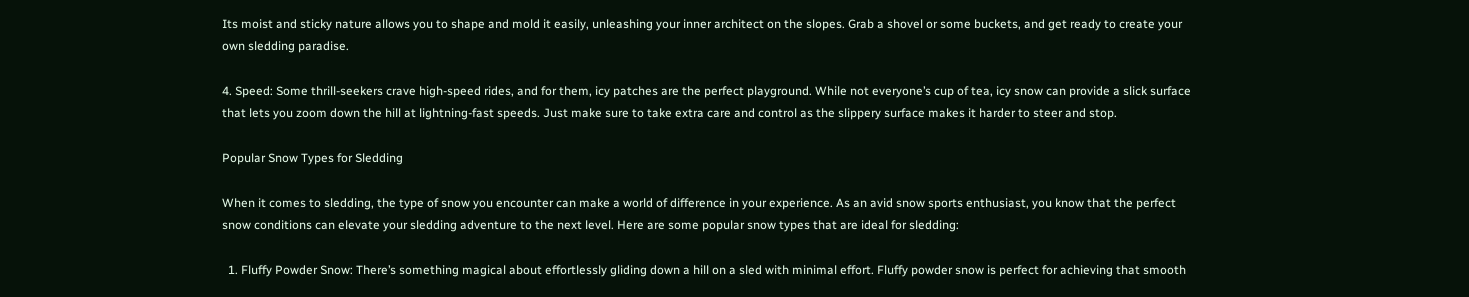Its moist and sticky nature allows you to shape and mold it easily, unleashing your inner architect on the slopes. Grab a shovel or some buckets, and get ready to create your own sledding paradise.

4. Speed: Some thrill-seekers crave high-speed rides, and for them, icy patches are the perfect playground. While not everyone’s cup of tea, icy snow can provide a slick surface that lets you zoom down the hill at lightning-fast speeds. Just make sure to take extra care and control as the slippery surface makes it harder to steer and stop.

Popular Snow Types for Sledding

When it comes to sledding, the type of snow you encounter can make a world of difference in your experience. As an avid snow sports enthusiast, you know that the perfect snow conditions can elevate your sledding adventure to the next level. Here are some popular snow types that are ideal for sledding:

  1. Fluffy Powder Snow: There’s something magical about effortlessly gliding down a hill on a sled with minimal effort. Fluffy powder snow is perfect for achieving that smooth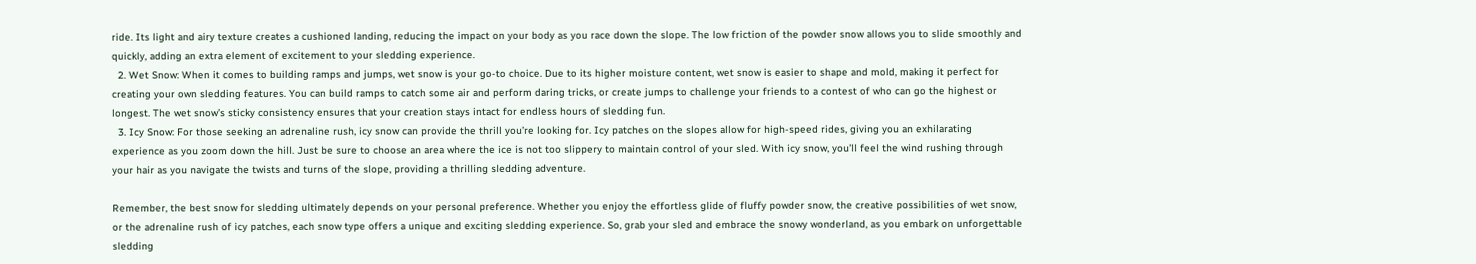ride. Its light and airy texture creates a cushioned landing, reducing the impact on your body as you race down the slope. The low friction of the powder snow allows you to slide smoothly and quickly, adding an extra element of excitement to your sledding experience.
  2. Wet Snow: When it comes to building ramps and jumps, wet snow is your go-to choice. Due to its higher moisture content, wet snow is easier to shape and mold, making it perfect for creating your own sledding features. You can build ramps to catch some air and perform daring tricks, or create jumps to challenge your friends to a contest of who can go the highest or longest. The wet snow’s sticky consistency ensures that your creation stays intact for endless hours of sledding fun.
  3. Icy Snow: For those seeking an adrenaline rush, icy snow can provide the thrill you’re looking for. Icy patches on the slopes allow for high-speed rides, giving you an exhilarating experience as you zoom down the hill. Just be sure to choose an area where the ice is not too slippery to maintain control of your sled. With icy snow, you’ll feel the wind rushing through your hair as you navigate the twists and turns of the slope, providing a thrilling sledding adventure.

Remember, the best snow for sledding ultimately depends on your personal preference. Whether you enjoy the effortless glide of fluffy powder snow, the creative possibilities of wet snow, or the adrenaline rush of icy patches, each snow type offers a unique and exciting sledding experience. So, grab your sled and embrace the snowy wonderland, as you embark on unforgettable sledding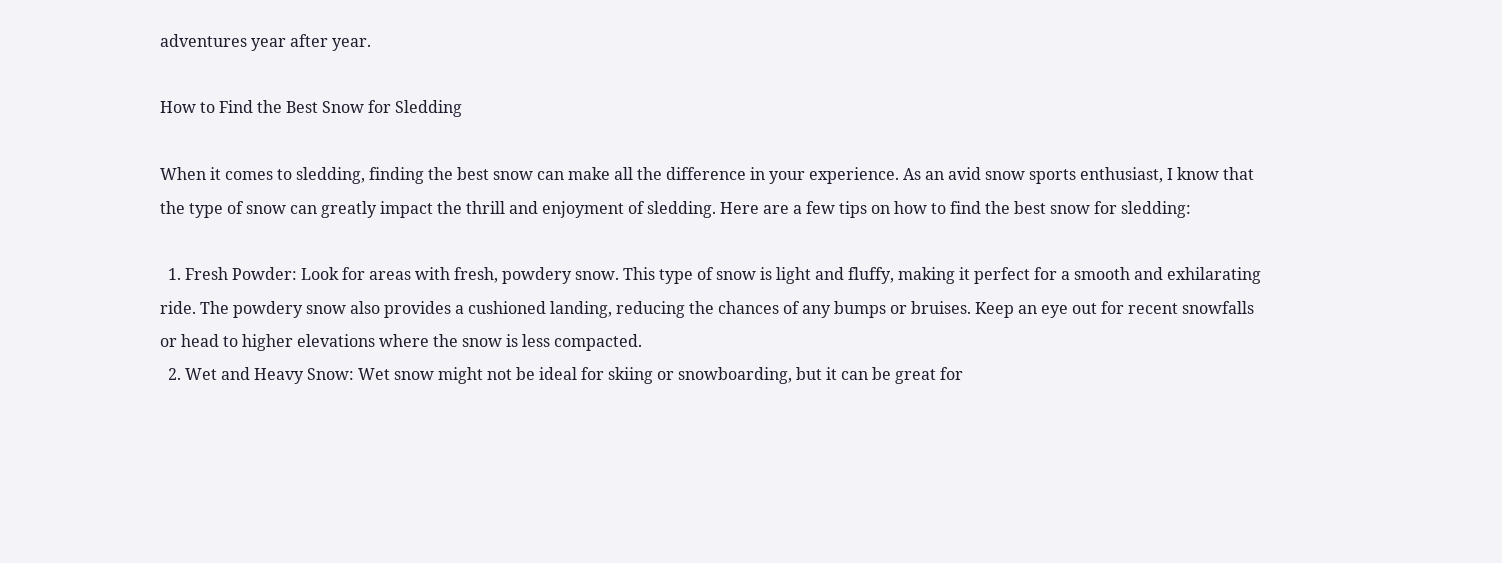adventures year after year.

How to Find the Best Snow for Sledding

When it comes to sledding, finding the best snow can make all the difference in your experience. As an avid snow sports enthusiast, I know that the type of snow can greatly impact the thrill and enjoyment of sledding. Here are a few tips on how to find the best snow for sledding:

  1. Fresh Powder: Look for areas with fresh, powdery snow. This type of snow is light and fluffy, making it perfect for a smooth and exhilarating ride. The powdery snow also provides a cushioned landing, reducing the chances of any bumps or bruises. Keep an eye out for recent snowfalls or head to higher elevations where the snow is less compacted.
  2. Wet and Heavy Snow: Wet snow might not be ideal for skiing or snowboarding, but it can be great for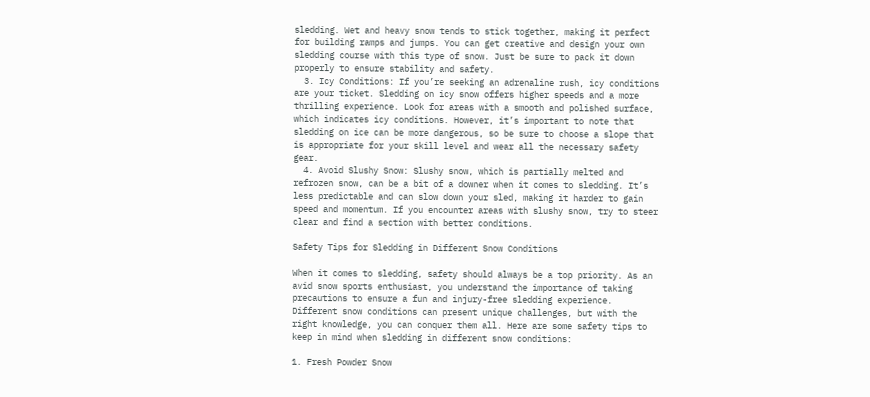sledding. Wet and heavy snow tends to stick together, making it perfect for building ramps and jumps. You can get creative and design your own sledding course with this type of snow. Just be sure to pack it down properly to ensure stability and safety.
  3. Icy Conditions: If you’re seeking an adrenaline rush, icy conditions are your ticket. Sledding on icy snow offers higher speeds and a more thrilling experience. Look for areas with a smooth and polished surface, which indicates icy conditions. However, it’s important to note that sledding on ice can be more dangerous, so be sure to choose a slope that is appropriate for your skill level and wear all the necessary safety gear.
  4. Avoid Slushy Snow: Slushy snow, which is partially melted and refrozen snow, can be a bit of a downer when it comes to sledding. It’s less predictable and can slow down your sled, making it harder to gain speed and momentum. If you encounter areas with slushy snow, try to steer clear and find a section with better conditions.

Safety Tips for Sledding in Different Snow Conditions

When it comes to sledding, safety should always be a top priority. As an avid snow sports enthusiast, you understand the importance of taking precautions to ensure a fun and injury-free sledding experience. Different snow conditions can present unique challenges, but with the right knowledge, you can conquer them all. Here are some safety tips to keep in mind when sledding in different snow conditions:

1. Fresh Powder Snow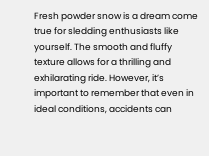Fresh powder snow is a dream come true for sledding enthusiasts like yourself. The smooth and fluffy texture allows for a thrilling and exhilarating ride. However, it’s important to remember that even in ideal conditions, accidents can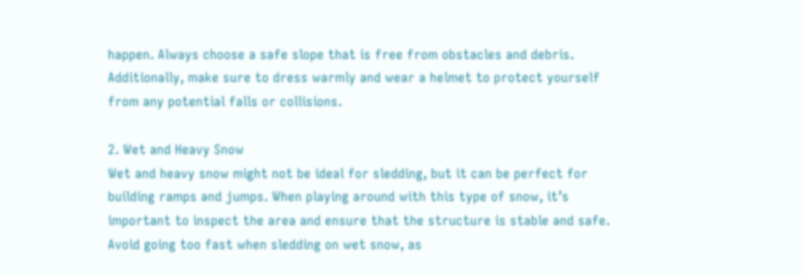happen. Always choose a safe slope that is free from obstacles and debris. Additionally, make sure to dress warmly and wear a helmet to protect yourself from any potential falls or collisions.

2. Wet and Heavy Snow
Wet and heavy snow might not be ideal for sledding, but it can be perfect for building ramps and jumps. When playing around with this type of snow, it’s important to inspect the area and ensure that the structure is stable and safe. Avoid going too fast when sledding on wet snow, as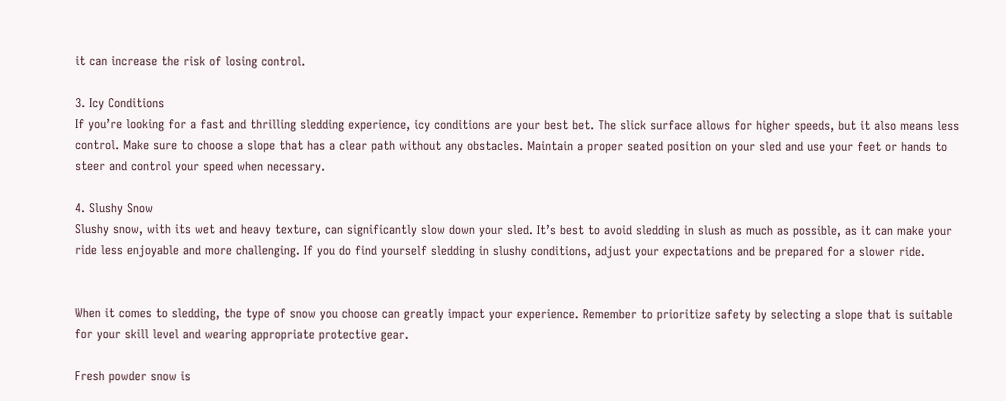it can increase the risk of losing control.

3. Icy Conditions
If you’re looking for a fast and thrilling sledding experience, icy conditions are your best bet. The slick surface allows for higher speeds, but it also means less control. Make sure to choose a slope that has a clear path without any obstacles. Maintain a proper seated position on your sled and use your feet or hands to steer and control your speed when necessary.

4. Slushy Snow
Slushy snow, with its wet and heavy texture, can significantly slow down your sled. It’s best to avoid sledding in slush as much as possible, as it can make your ride less enjoyable and more challenging. If you do find yourself sledding in slushy conditions, adjust your expectations and be prepared for a slower ride.


When it comes to sledding, the type of snow you choose can greatly impact your experience. Remember to prioritize safety by selecting a slope that is suitable for your skill level and wearing appropriate protective gear.

Fresh powder snow is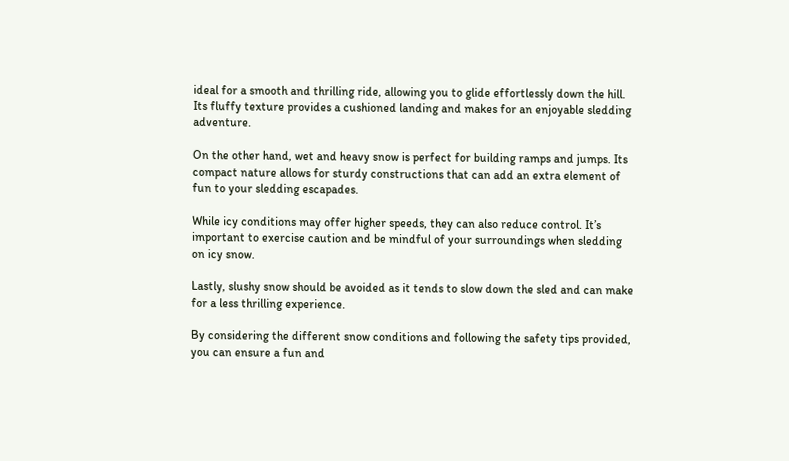ideal for a smooth and thrilling ride, allowing you to glide effortlessly down the hill. Its fluffy texture provides a cushioned landing and makes for an enjoyable sledding adventure.

On the other hand, wet and heavy snow is perfect for building ramps and jumps. Its compact nature allows for sturdy constructions that can add an extra element of fun to your sledding escapades.

While icy conditions may offer higher speeds, they can also reduce control. It’s important to exercise caution and be mindful of your surroundings when sledding on icy snow.

Lastly, slushy snow should be avoided as it tends to slow down the sled and can make for a less thrilling experience.

By considering the different snow conditions and following the safety tips provided, you can ensure a fun and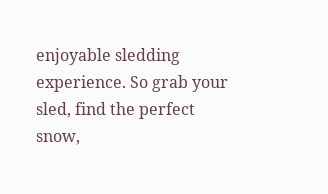enjoyable sledding experience. So grab your sled, find the perfect snow,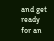and get ready for an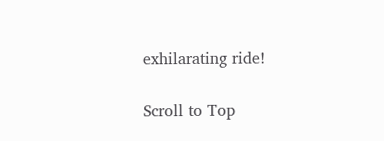exhilarating ride!

Scroll to Top